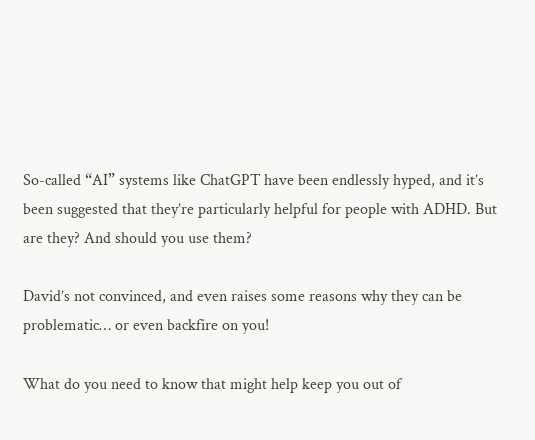So-called “AI” systems like ChatGPT have been endlessly hyped, and it’s been suggested that they’re particularly helpful for people with ADHD. But are they? And should you use them?

David’s not convinced, and even raises some reasons why they can be problematic… or even backfire on you!

What do you need to know that might help keep you out of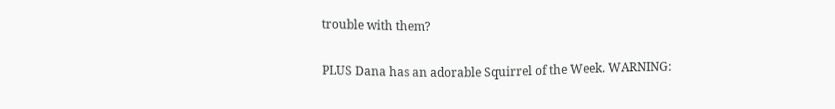trouble with them?

PLUS Dana has an adorable Squirrel of the Week. WARNING: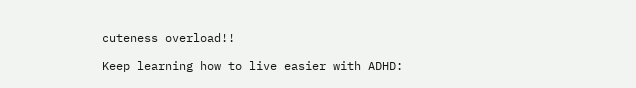cuteness overload!!

Keep learning how to live easier with ADHD: